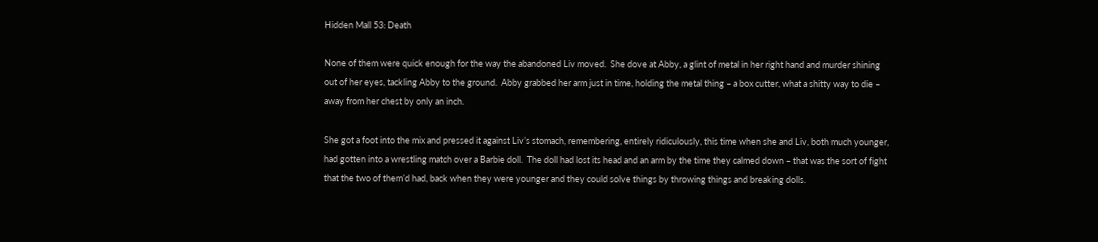Hidden Mall 53: Death

None of them were quick enough for the way the abandoned Liv moved.  She dove at Abby, a glint of metal in her right hand and murder shining out of her eyes, tackling Abby to the ground.  Abby grabbed her arm just in time, holding the metal thing – a box cutter, what a shitty way to die – away from her chest by only an inch.

She got a foot into the mix and pressed it against Liv’s stomach, remembering, entirely ridiculously, this time when she and Liv, both much younger, had gotten into a wrestling match over a Barbie doll.  The doll had lost its head and an arm by the time they calmed down – that was the sort of fight that the two of them’d had, back when they were younger and they could solve things by throwing things and breaking dolls.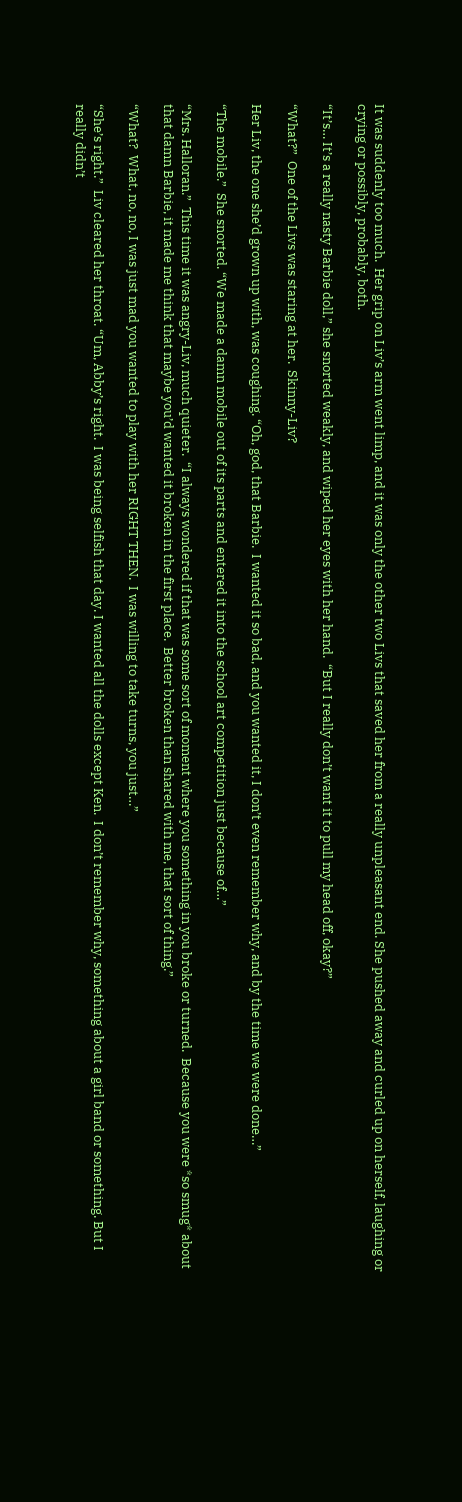It was suddenly too much.  Her grip on Liv’s arm went limp, and it was only the other two Livs that saved her from a really unpleasant end. She pushed away and curled up on herself, laughing or crying or possibly, probably, both.

“It’s… It’s a really nasty Barbie doll,” she snorted weakly, and wiped her eyes with her hand.  “But I really don’t want it to pull my head off, okay?”

“What?”  One of the Livs was staring at her.  Skinny-Liv?

Her Liv, the one she’d grown up with, was coughing. “Oh, god, that Barbie.  I wanted it so bad, and you wanted it, I don’t even remember why, and by the time we were done…”

“The mobile.”  She snorted. “We made a damn mobile out of its parts and entered it into the school art competition just because of…”

“Mrs. Halloran.”  This time it was angry-Liv, much quieter.  “I always wondered if that was some sort of moment where you something in you broke or turned.  Because you were *so smug* about that damn Barbie, it made me think that maybe you’d wanted it broken in the first place.  Better broken than shared with me, that sort of thing.”

“What?  What, no, no, I was just mad you wanted to play with her RIGHT THEN.  I was willing to take turns, you just…”

“She’s right.”  Liv cleared her throat. “Um, Abby’s right.  I was being selfish that day. I wanted all the dolls except Ken.  I don’t remember why, something about a girl band or something. But I really didn’t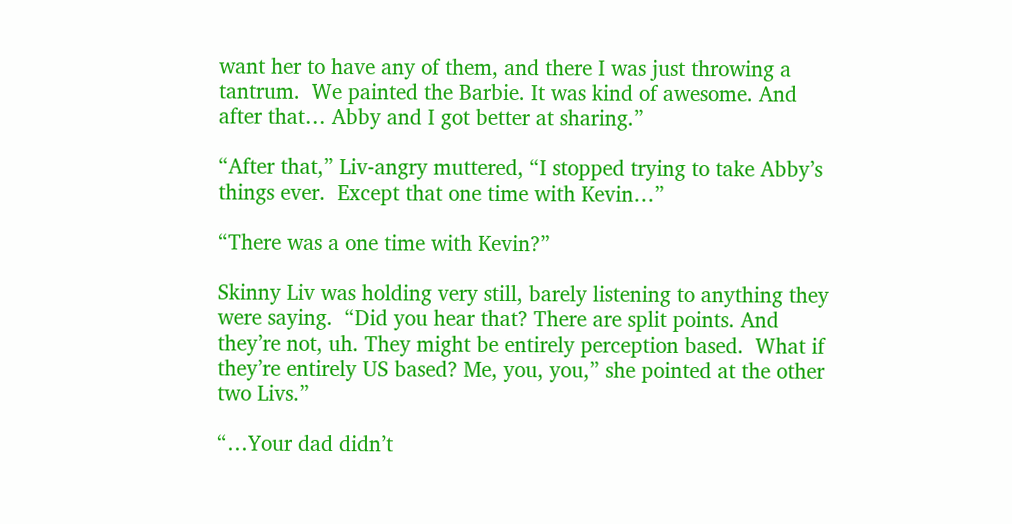want her to have any of them, and there I was just throwing a tantrum.  We painted the Barbie. It was kind of awesome. And after that… Abby and I got better at sharing.”

“After that,” Liv-angry muttered, “I stopped trying to take Abby’s things ever.  Except that one time with Kevin…”

“There was a one time with Kevin?”

Skinny Liv was holding very still, barely listening to anything they were saying.  “Did you hear that? There are split points. And they’re not, uh. They might be entirely perception based.  What if they’re entirely US based? Me, you, you,” she pointed at the other two Livs.”

“…Your dad didn’t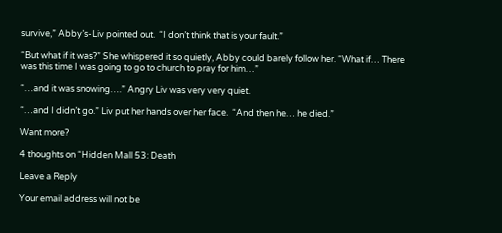survive,” Abby’s-Liv pointed out.  “I don’t think that is your fault.”

“But what if it was?” She whispered it so quietly, Abby could barely follow her. “What if… There was this time I was going to go to church to pray for him…”

“…and it was snowing….” Angry Liv was very very quiet.

“…and I didn’t go.” Liv put her hands over her face.  “And then he… he died.”

Want more?

4 thoughts on “Hidden Mall 53: Death

Leave a Reply

Your email address will not be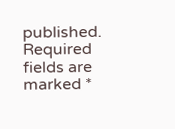published. Required fields are marked *